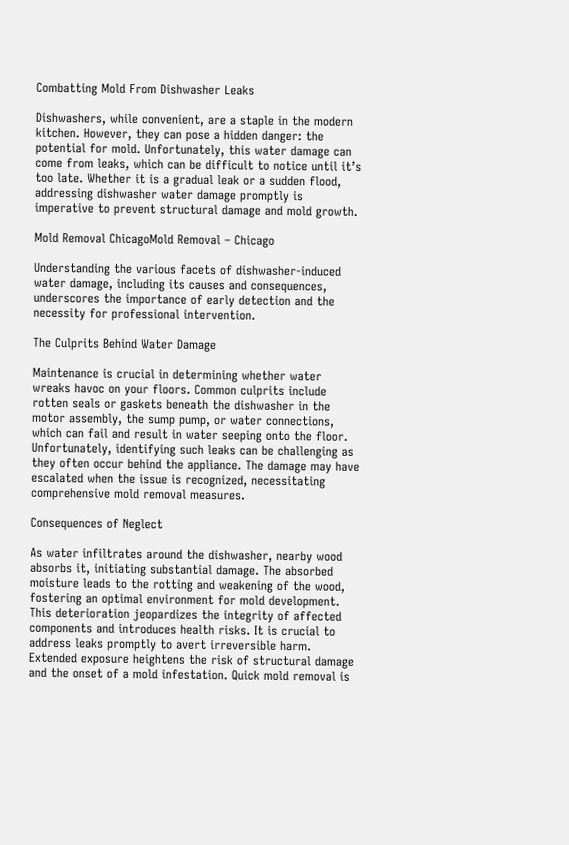Combatting Mold From Dishwasher Leaks

Dishwashers, while convenient, are a staple in the modern kitchen. However, they can pose a hidden danger: the potential for mold. Unfortunately, this water damage can come from leaks, which can be difficult to notice until it’s too late. Whether it is a gradual leak or a sudden flood, addressing dishwasher water damage promptly is imperative to prevent structural damage and mold growth.

Mold Removal ChicagoMold Removal – Chicago

Understanding the various facets of dishwasher-induced water damage, including its causes and consequences, underscores the importance of early detection and the necessity for professional intervention.

The Culprits Behind Water Damage

Maintenance is crucial in determining whether water wreaks havoc on your floors. Common culprits include rotten seals or gaskets beneath the dishwasher in the motor assembly, the sump pump, or water connections, which can fail and result in water seeping onto the floor. Unfortunately, identifying such leaks can be challenging as they often occur behind the appliance. The damage may have escalated when the issue is recognized, necessitating comprehensive mold removal measures.

Consequences of Neglect

As water infiltrates around the dishwasher, nearby wood absorbs it, initiating substantial damage. The absorbed moisture leads to the rotting and weakening of the wood, fostering an optimal environment for mold development. This deterioration jeopardizes the integrity of affected components and introduces health risks. It is crucial to address leaks promptly to avert irreversible harm. Extended exposure heightens the risk of structural damage and the onset of a mold infestation. Quick mold removal is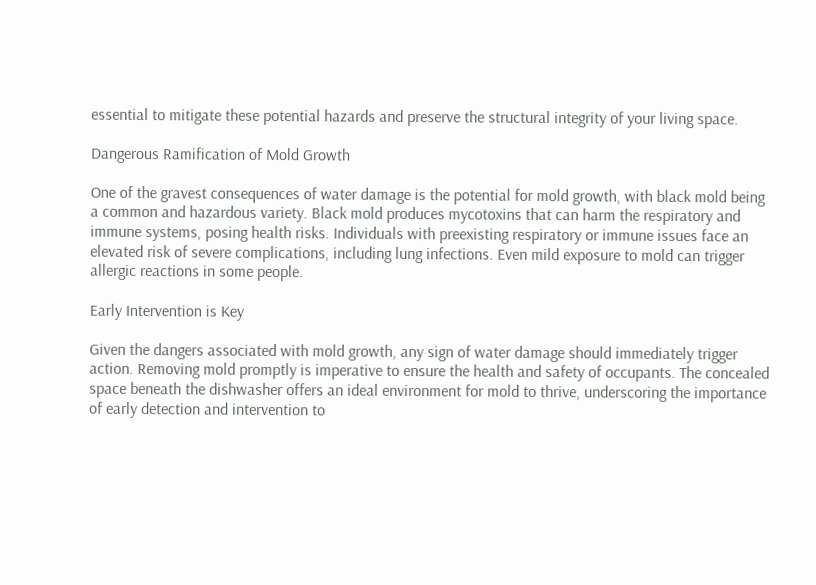essential to mitigate these potential hazards and preserve the structural integrity of your living space.

Dangerous Ramification of Mold Growth

One of the gravest consequences of water damage is the potential for mold growth, with black mold being a common and hazardous variety. Black mold produces mycotoxins that can harm the respiratory and immune systems, posing health risks. Individuals with preexisting respiratory or immune issues face an elevated risk of severe complications, including lung infections. Even mild exposure to mold can trigger allergic reactions in some people.

Early Intervention is Key

Given the dangers associated with mold growth, any sign of water damage should immediately trigger action. Removing mold promptly is imperative to ensure the health and safety of occupants. The concealed space beneath the dishwasher offers an ideal environment for mold to thrive, underscoring the importance of early detection and intervention to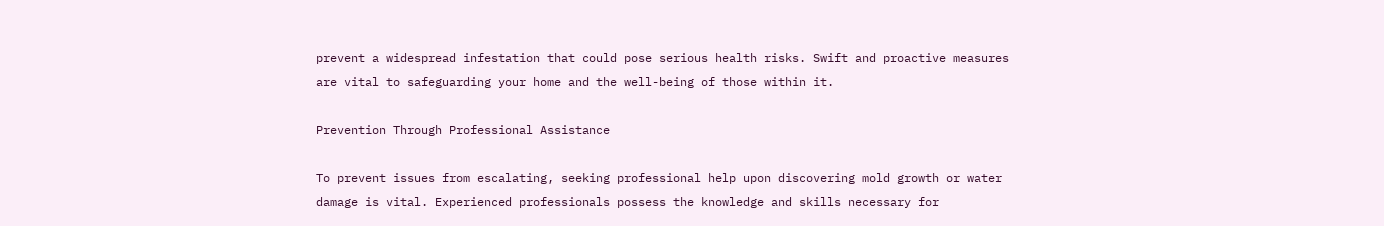prevent a widespread infestation that could pose serious health risks. Swift and proactive measures are vital to safeguarding your home and the well-being of those within it.

Prevention Through Professional Assistance

To prevent issues from escalating, seeking professional help upon discovering mold growth or water damage is vital. Experienced professionals possess the knowledge and skills necessary for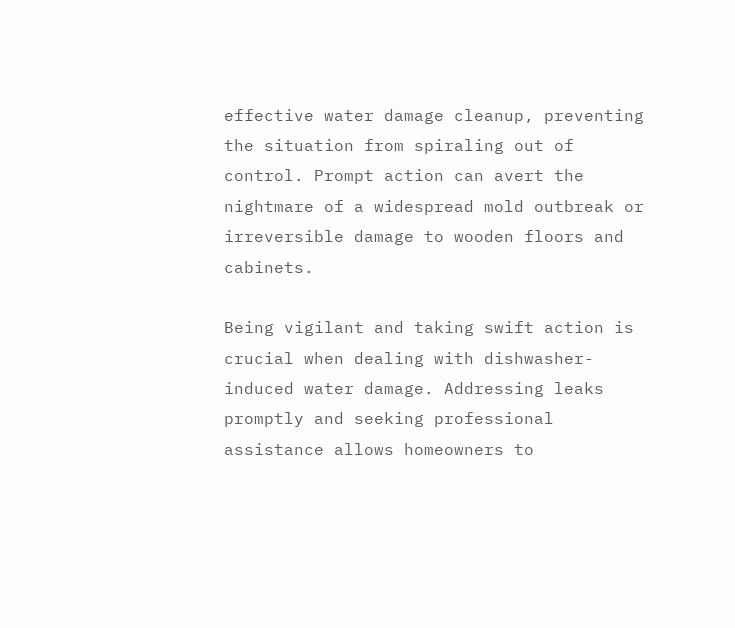effective water damage cleanup, preventing the situation from spiraling out of control. Prompt action can avert the nightmare of a widespread mold outbreak or irreversible damage to wooden floors and cabinets.

Being vigilant and taking swift action is crucial when dealing with dishwasher-induced water damage. Addressing leaks promptly and seeking professional assistance allows homeowners to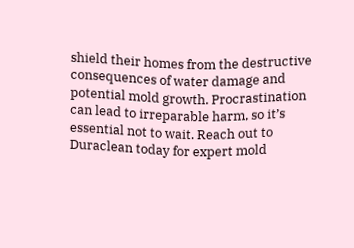shield their homes from the destructive consequences of water damage and potential mold growth. Procrastination can lead to irreparable harm, so it’s essential not to wait. Reach out to Duraclean today for expert mold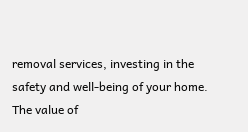removal services, investing in the safety and well-being of your home. The value of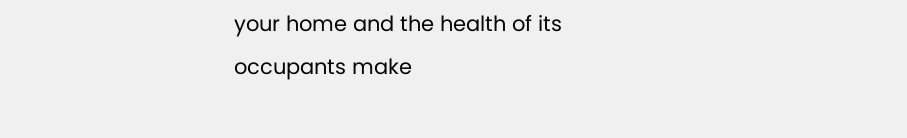your home and the health of its occupants make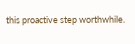this proactive step worthwhile.